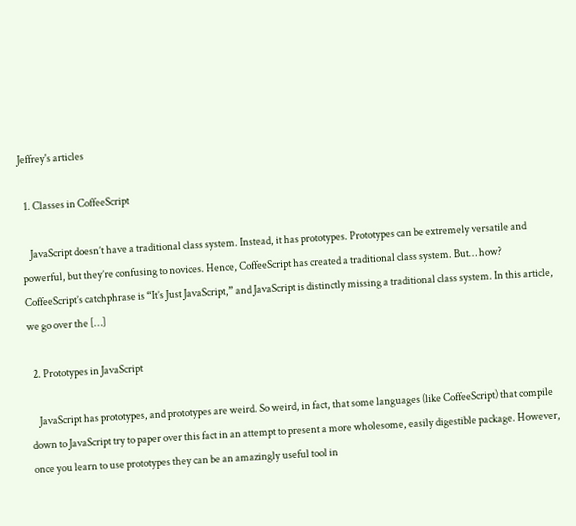Jeffrey's articles

  1. Classes in CoffeeScript

    JavaScript doesn’t have a traditional class system. Instead, it has prototypes. Prototypes can be extremely versatile and powerful, but they’re confusing to novices. Hence, CoffeeScript has created a traditional class system. But… how? CoffeeScript’s catchphrase is “It’s Just JavaScript,” and JavaScript is distinctly missing a traditional class system. In this article, we go over the […]

  2. Prototypes in JavaScript

    JavaScript has prototypes, and prototypes are weird. So weird, in fact, that some languages (like CoffeeScript) that compile down to JavaScript try to paper over this fact in an attempt to present a more wholesome, easily digestible package. However, once you learn to use prototypes they can be an amazingly useful tool in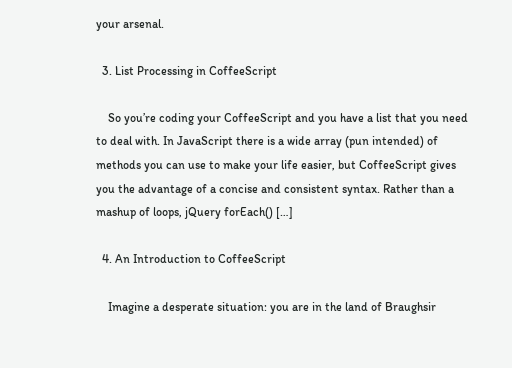your arsenal.

  3. List Processing in CoffeeScript

    So you’re coding your CoffeeScript and you have a list that you need to deal with. In JavaScript there is a wide array (pun intended) of methods you can use to make your life easier, but CoffeeScript gives you the advantage of a concise and consistent syntax. Rather than a mashup of loops, jQuery forEach() […]

  4. An Introduction to CoffeeScript

    Imagine a desperate situation: you are in the land of Braughsir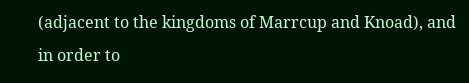(adjacent to the kingdoms of Marrcup and Knoad), and in order to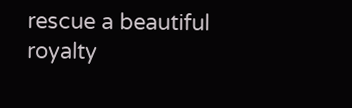rescue a beautiful royalty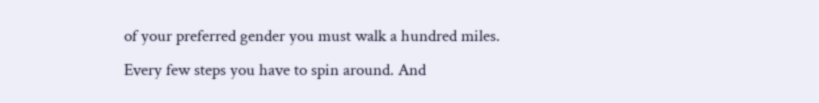of your preferred gender you must walk a hundred miles. Every few steps you have to spin around. And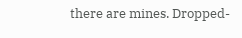there are mines. Dropped-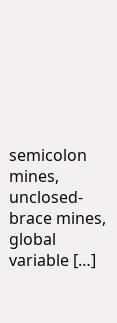semicolon mines, unclosed-brace mines, global variable […]